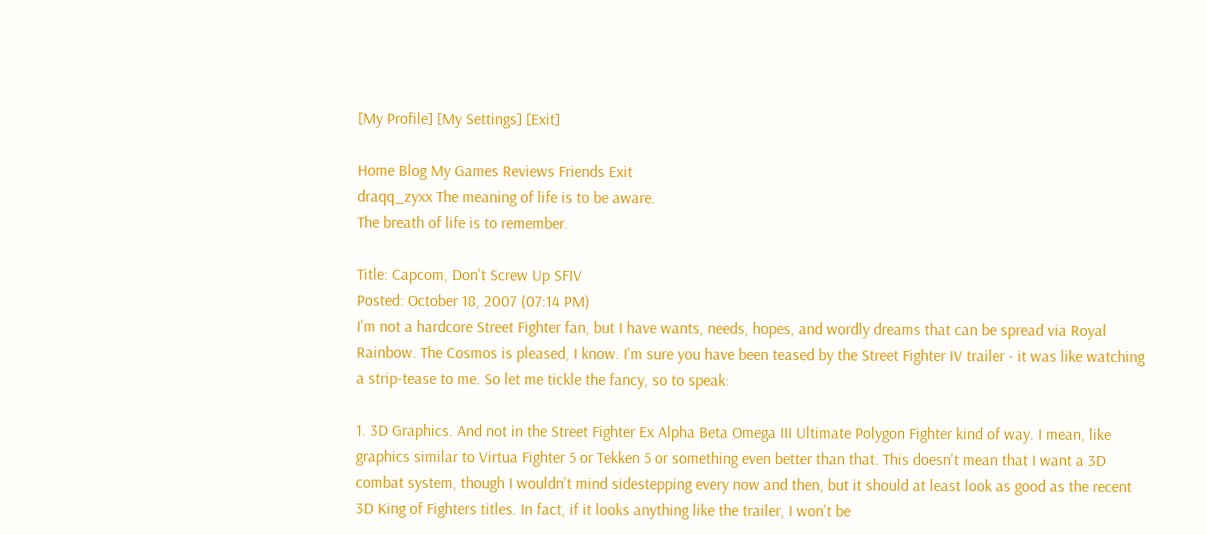[My Profile] [My Settings] [Exit]

Home Blog My Games Reviews Friends Exit
draqq_zyxx The meaning of life is to be aware.
The breath of life is to remember.

Title: Capcom, Don't Screw Up SFIV
Posted: October 18, 2007 (07:14 PM)
I'm not a hardcore Street Fighter fan, but I have wants, needs, hopes, and wordly dreams that can be spread via Royal Rainbow. The Cosmos is pleased, I know. I'm sure you have been teased by the Street Fighter IV trailer - it was like watching a strip-tease to me. So let me tickle the fancy, so to speak:

1. 3D Graphics. And not in the Street Fighter Ex Alpha Beta Omega III Ultimate Polygon Fighter kind of way. I mean, like graphics similar to Virtua Fighter 5 or Tekken 5 or something even better than that. This doesn't mean that I want a 3D combat system, though I wouldn't mind sidestepping every now and then, but it should at least look as good as the recent 3D King of Fighters titles. In fact, if it looks anything like the trailer, I won't be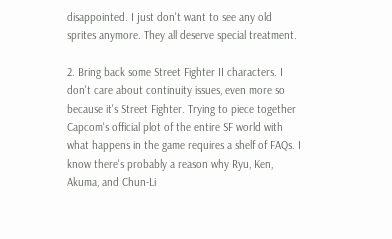disappointed. I just don't want to see any old sprites anymore. They all deserve special treatment.

2. Bring back some Street Fighter II characters. I don't care about continuity issues, even more so because it's Street Fighter. Trying to piece together Capcom's official plot of the entire SF world with what happens in the game requires a shelf of FAQs. I know there's probably a reason why Ryu, Ken, Akuma, and Chun-Li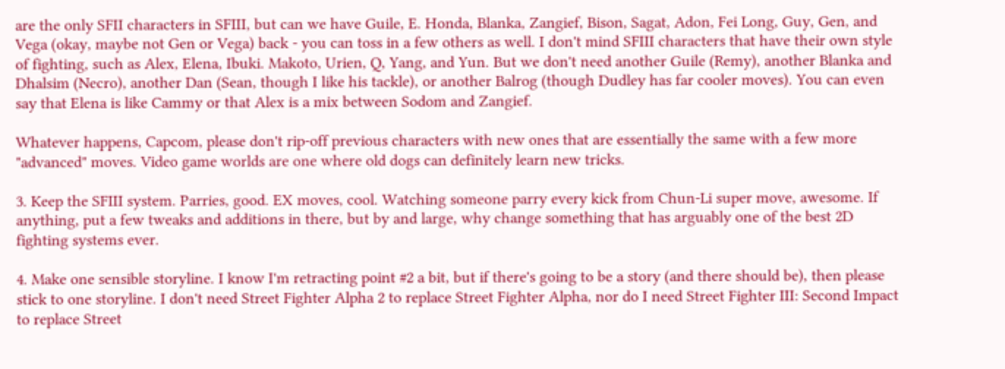are the only SFII characters in SFIII, but can we have Guile, E. Honda, Blanka, Zangief, Bison, Sagat, Adon, Fei Long, Guy, Gen, and Vega (okay, maybe not Gen or Vega) back - you can toss in a few others as well. I don't mind SFIII characters that have their own style of fighting, such as Alex, Elena, Ibuki. Makoto, Urien, Q, Yang, and Yun. But we don't need another Guile (Remy), another Blanka and Dhalsim (Necro), another Dan (Sean, though I like his tackle), or another Balrog (though Dudley has far cooler moves). You can even say that Elena is like Cammy or that Alex is a mix between Sodom and Zangief.

Whatever happens, Capcom, please don't rip-off previous characters with new ones that are essentially the same with a few more "advanced" moves. Video game worlds are one where old dogs can definitely learn new tricks.

3. Keep the SFIII system. Parries, good. EX moves, cool. Watching someone parry every kick from Chun-Li super move, awesome. If anything, put a few tweaks and additions in there, but by and large, why change something that has arguably one of the best 2D fighting systems ever.

4. Make one sensible storyline. I know I'm retracting point #2 a bit, but if there's going to be a story (and there should be), then please stick to one storyline. I don't need Street Fighter Alpha 2 to replace Street Fighter Alpha, nor do I need Street Fighter III: Second Impact to replace Street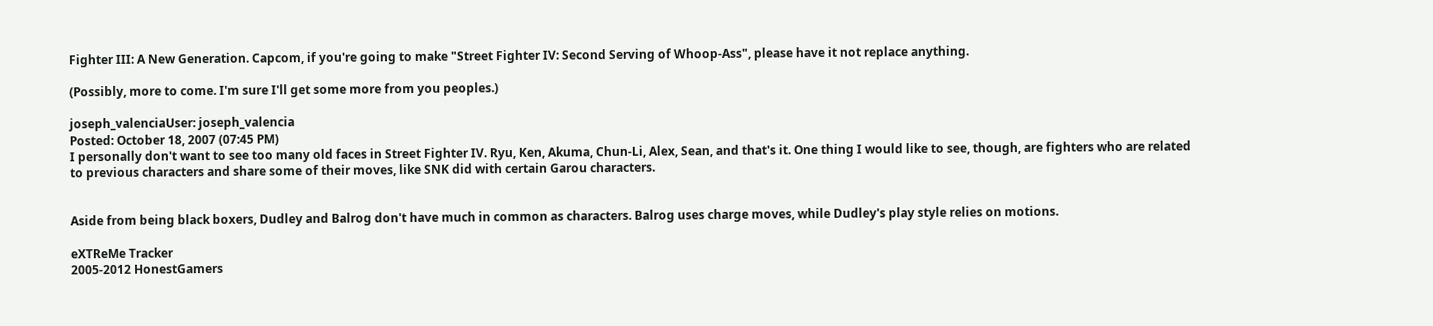Fighter III: A New Generation. Capcom, if you're going to make "Street Fighter IV: Second Serving of Whoop-Ass", please have it not replace anything.

(Possibly, more to come. I'm sure I'll get some more from you peoples.)

joseph_valenciaUser: joseph_valencia
Posted: October 18, 2007 (07:45 PM)
I personally don't want to see too many old faces in Street Fighter IV. Ryu, Ken, Akuma, Chun-Li, Alex, Sean, and that's it. One thing I would like to see, though, are fighters who are related to previous characters and share some of their moves, like SNK did with certain Garou characters.


Aside from being black boxers, Dudley and Balrog don't have much in common as characters. Balrog uses charge moves, while Dudley's play style relies on motions.

eXTReMe Tracker
2005-2012 HonestGamers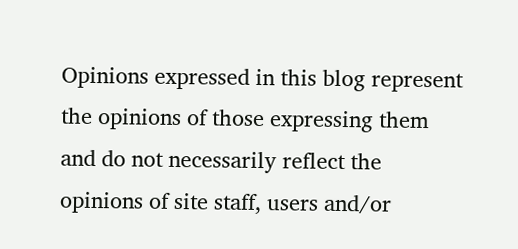Opinions expressed in this blog represent the opinions of those expressing them and do not necessarily reflect the opinions of site staff, users and/or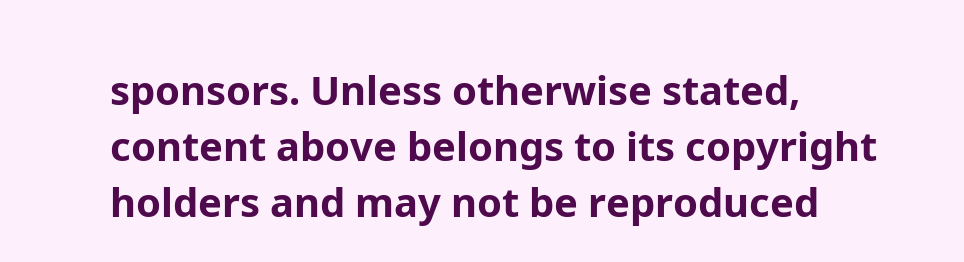sponsors. Unless otherwise stated, content above belongs to its copyright holders and may not be reproduced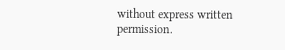without express written permission.